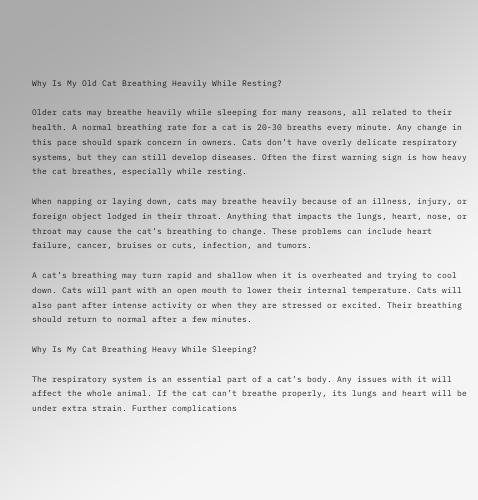Why Is My Old Cat Breathing Heavily While Resting?

Older cats may breathe heavily while sleeping for many reasons, all related to their health. A normal breathing rate for a cat is 20-30 breaths every minute. Any change in this pace should spark concern in owners. Cats don’t have overly delicate respiratory systems, but they can still develop diseases. Often the first warning sign is how heavy the cat breathes, especially while resting.

When napping or laying down, cats may breathe heavily because of an illness, injury, or foreign object lodged in their throat. Anything that impacts the lungs, heart, nose, or throat may cause the cat’s breathing to change. These problems can include heart failure, cancer, bruises or cuts, infection, and tumors.

A cat’s breathing may turn rapid and shallow when it is overheated and trying to cool down. Cats will pant with an open mouth to lower their internal temperature. Cats will also pant after intense activity or when they are stressed or excited. Their breathing should return to normal after a few minutes.

Why Is My Cat Breathing Heavy While Sleeping?

The respiratory system is an essential part of a cat’s body. Any issues with it will affect the whole animal. If the cat can’t breathe properly, its lungs and heart will be under extra strain. Further complications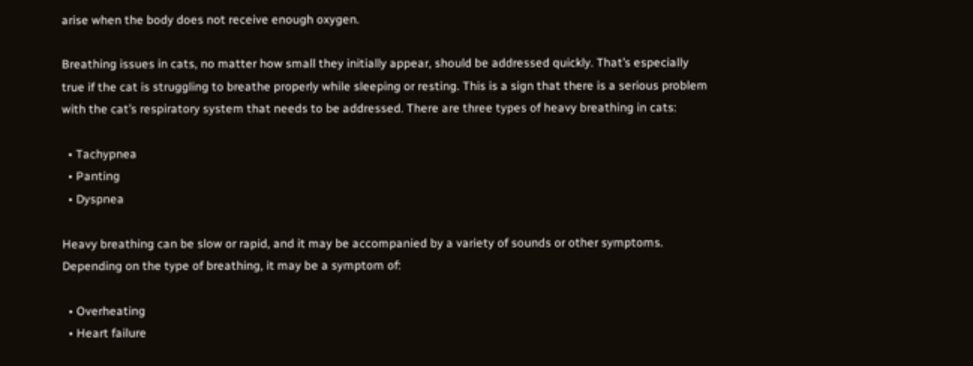arise when the body does not receive enough oxygen.

Breathing issues in cats, no matter how small they initially appear, should be addressed quickly. That’s especially true if the cat is struggling to breathe properly while sleeping or resting. This is a sign that there is a serious problem with the cat’s respiratory system that needs to be addressed. There are three types of heavy breathing in cats:

  • Tachypnea
  • Panting
  • Dyspnea

Heavy breathing can be slow or rapid, and it may be accompanied by a variety of sounds or other symptoms. Depending on the type of breathing, it may be a symptom of:

  • Overheating
  • Heart failure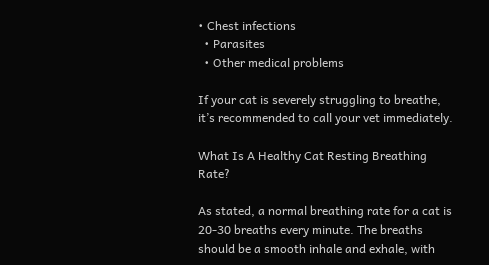• Chest infections
  • Parasites
  • Other medical problems

If your cat is severely struggling to breathe, it’s recommended to call your vet immediately.

What Is A Healthy Cat Resting Breathing Rate?

As stated, a normal breathing rate for a cat is 20-30 breaths every minute. The breaths should be a smooth inhale and exhale, with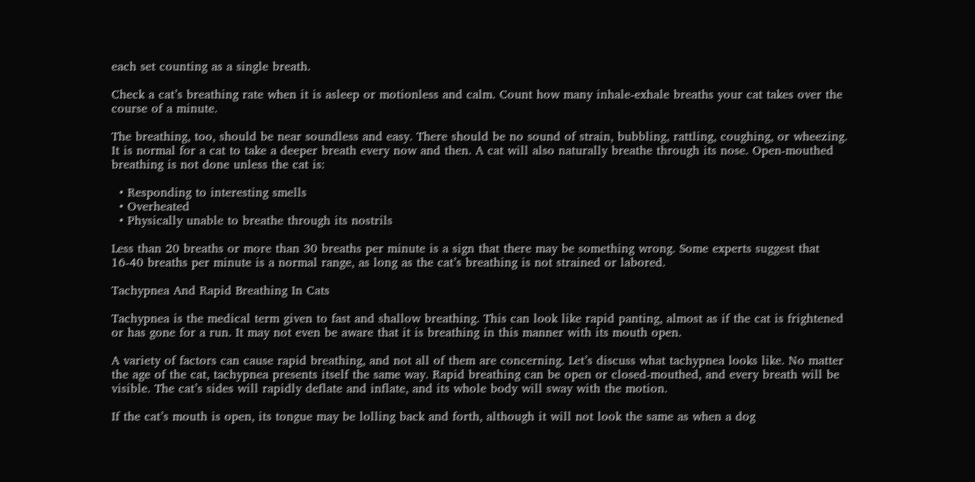each set counting as a single breath.

Check a cat’s breathing rate when it is asleep or motionless and calm. Count how many inhale-exhale breaths your cat takes over the course of a minute.

The breathing, too, should be near soundless and easy. There should be no sound of strain, bubbling, rattling, coughing, or wheezing. It is normal for a cat to take a deeper breath every now and then. A cat will also naturally breathe through its nose. Open-mouthed breathing is not done unless the cat is:

  • Responding to interesting smells
  • Overheated
  • Physically unable to breathe through its nostrils

Less than 20 breaths or more than 30 breaths per minute is a sign that there may be something wrong. Some experts suggest that 16-40 breaths per minute is a normal range, as long as the cat’s breathing is not strained or labored.

Tachypnea And Rapid Breathing In Cats

Tachypnea is the medical term given to fast and shallow breathing. This can look like rapid panting, almost as if the cat is frightened or has gone for a run. It may not even be aware that it is breathing in this manner with its mouth open.

A variety of factors can cause rapid breathing, and not all of them are concerning. Let’s discuss what tachypnea looks like. No matter the age of the cat, tachypnea presents itself the same way. Rapid breathing can be open or closed-mouthed, and every breath will be visible. The cat’s sides will rapidly deflate and inflate, and its whole body will sway with the motion.

If the cat’s mouth is open, its tongue may be lolling back and forth, although it will not look the same as when a dog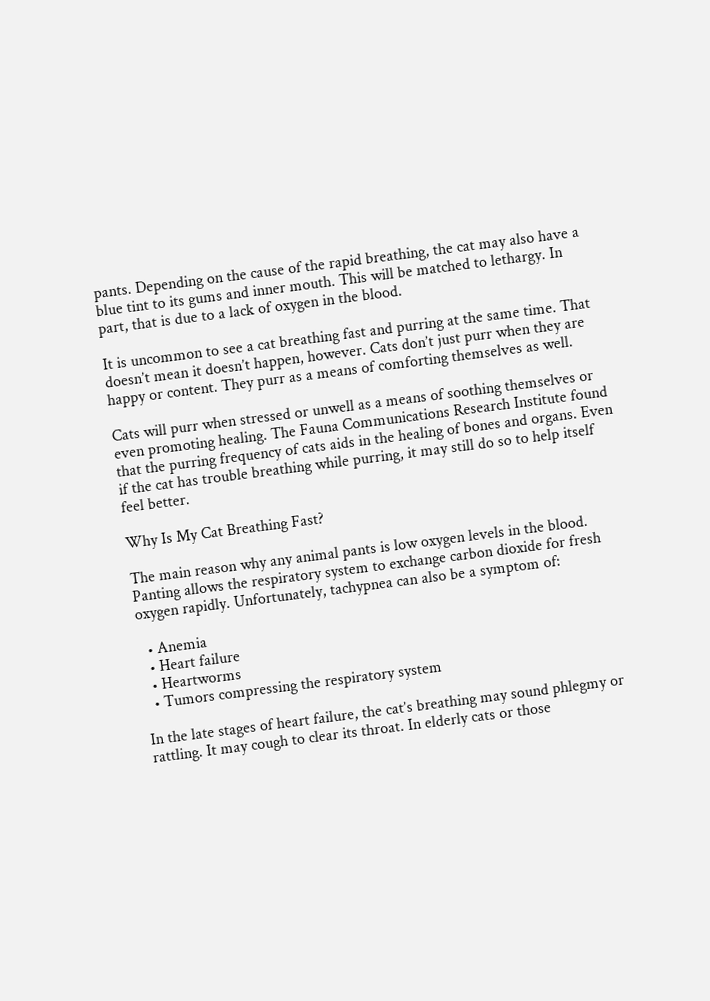pants. Depending on the cause of the rapid breathing, the cat may also have a blue tint to its gums and inner mouth. This will be matched to lethargy. In part, that is due to a lack of oxygen in the blood.

It is uncommon to see a cat breathing fast and purring at the same time. That doesn’t mean it doesn’t happen, however. Cats don’t just purr when they are happy or content. They purr as a means of comforting themselves as well.

Cats will purr when stressed or unwell as a means of soothing themselves or even promoting healing. The Fauna Communications Research Institute found that the purring frequency of cats aids in the healing of bones and organs. Even if the cat has trouble breathing while purring, it may still do so to help itself feel better.

Why Is My Cat Breathing Fast?

The main reason why any animal pants is low oxygen levels in the blood. Panting allows the respiratory system to exchange carbon dioxide for fresh oxygen rapidly. Unfortunately, tachypnea can also be a symptom of:

  • Anemia
  • Heart failure
  • Heartworms
  • Tumors compressing the respiratory system

In the late stages of heart failure, the cat’s breathing may sound phlegmy or rattling. It may cough to clear its throat. In elderly cats or those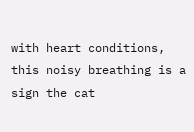with heart conditions, this noisy breathing is a sign the cat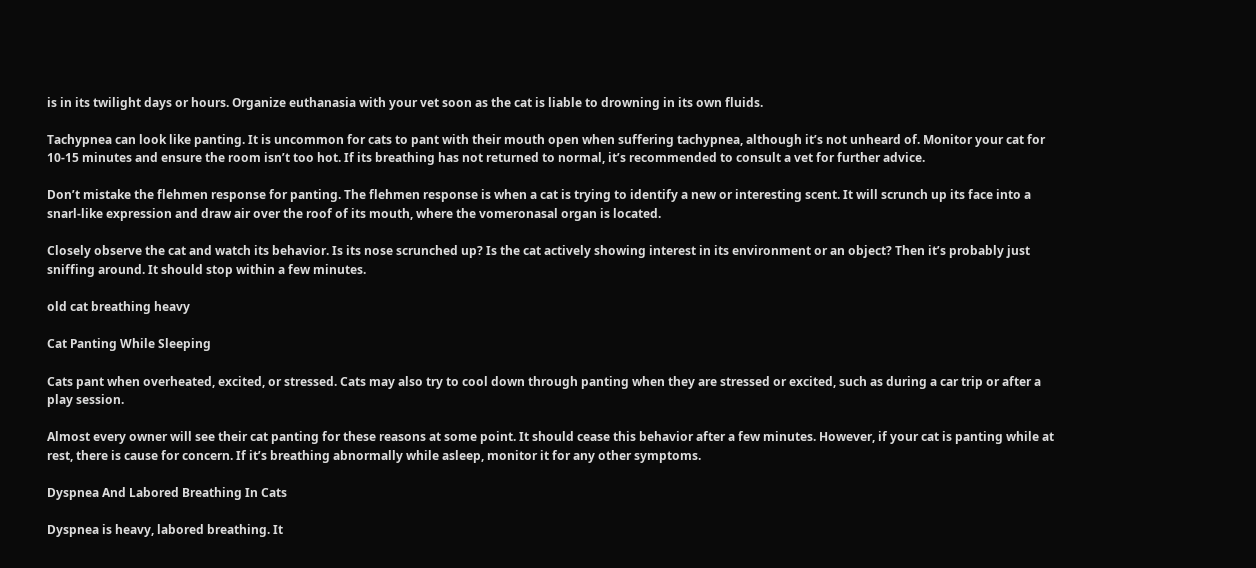is in its twilight days or hours. Organize euthanasia with your vet soon as the cat is liable to drowning in its own fluids.

Tachypnea can look like panting. It is uncommon for cats to pant with their mouth open when suffering tachypnea, although it’s not unheard of. Monitor your cat for 10-15 minutes and ensure the room isn’t too hot. If its breathing has not returned to normal, it’s recommended to consult a vet for further advice.

Don’t mistake the flehmen response for panting. The flehmen response is when a cat is trying to identify a new or interesting scent. It will scrunch up its face into a snarl-like expression and draw air over the roof of its mouth, where the vomeronasal organ is located.

Closely observe the cat and watch its behavior. Is its nose scrunched up? Is the cat actively showing interest in its environment or an object? Then it’s probably just sniffing around. It should stop within a few minutes.

old cat breathing heavy

Cat Panting While Sleeping

Cats pant when overheated, excited, or stressed. Cats may also try to cool down through panting when they are stressed or excited, such as during a car trip or after a play session.

Almost every owner will see their cat panting for these reasons at some point. It should cease this behavior after a few minutes. However, if your cat is panting while at rest, there is cause for concern. If it’s breathing abnormally while asleep, monitor it for any other symptoms.

Dyspnea And Labored Breathing In Cats

Dyspnea is heavy, labored breathing. It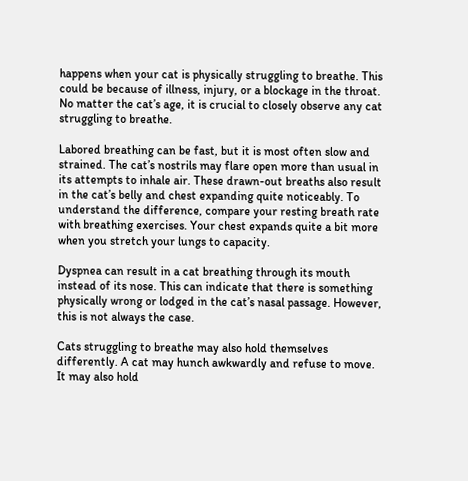happens when your cat is physically struggling to breathe. This could be because of illness, injury, or a blockage in the throat. No matter the cat’s age, it is crucial to closely observe any cat struggling to breathe.

Labored breathing can be fast, but it is most often slow and strained. The cat’s nostrils may flare open more than usual in its attempts to inhale air. These drawn-out breaths also result in the cat’s belly and chest expanding quite noticeably. To understand the difference, compare your resting breath rate with breathing exercises. Your chest expands quite a bit more when you stretch your lungs to capacity.

Dyspnea can result in a cat breathing through its mouth instead of its nose. This can indicate that there is something physically wrong or lodged in the cat’s nasal passage. However, this is not always the case.

Cats struggling to breathe may also hold themselves differently. A cat may hunch awkwardly and refuse to move. It may also hold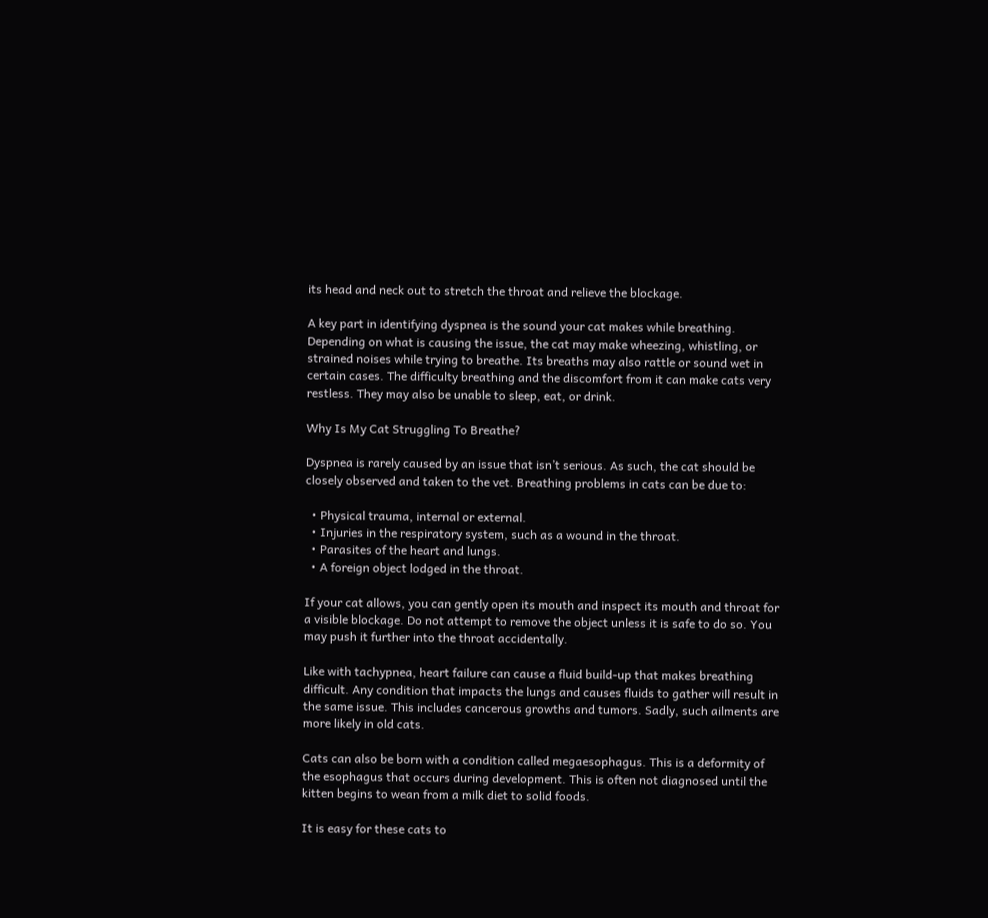its head and neck out to stretch the throat and relieve the blockage.

A key part in identifying dyspnea is the sound your cat makes while breathing. Depending on what is causing the issue, the cat may make wheezing, whistling, or strained noises while trying to breathe. Its breaths may also rattle or sound wet in certain cases. The difficulty breathing and the discomfort from it can make cats very restless. They may also be unable to sleep, eat, or drink.

Why Is My Cat Struggling To Breathe?

Dyspnea is rarely caused by an issue that isn’t serious. As such, the cat should be closely observed and taken to the vet. Breathing problems in cats can be due to:

  • Physical trauma, internal or external.
  • Injuries in the respiratory system, such as a wound in the throat.
  • Parasites of the heart and lungs.
  • A foreign object lodged in the throat.

If your cat allows, you can gently open its mouth and inspect its mouth and throat for a visible blockage. Do not attempt to remove the object unless it is safe to do so. You may push it further into the throat accidentally.

Like with tachypnea, heart failure can cause a fluid build-up that makes breathing difficult. Any condition that impacts the lungs and causes fluids to gather will result in the same issue. This includes cancerous growths and tumors. Sadly, such ailments are more likely in old cats.

Cats can also be born with a condition called megaesophagus. This is a deformity of the esophagus that occurs during development. This is often not diagnosed until the kitten begins to wean from a milk diet to solid foods.

It is easy for these cats to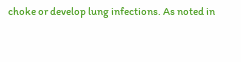choke or develop lung infections. As noted in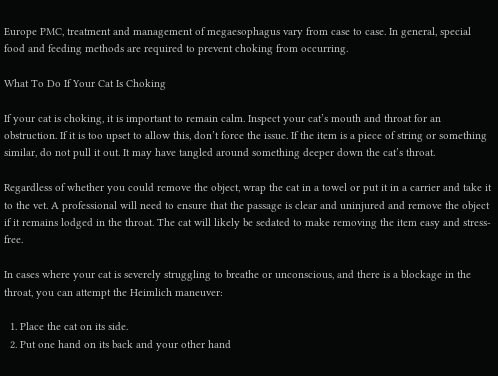Europe PMC, treatment and management of megaesophagus vary from case to case. In general, special food and feeding methods are required to prevent choking from occurring.

What To Do If Your Cat Is Choking

If your cat is choking, it is important to remain calm. Inspect your cat’s mouth and throat for an obstruction. If it is too upset to allow this, don’t force the issue. If the item is a piece of string or something similar, do not pull it out. It may have tangled around something deeper down the cat’s throat.

Regardless of whether you could remove the object, wrap the cat in a towel or put it in a carrier and take it to the vet. A professional will need to ensure that the passage is clear and uninjured and remove the object if it remains lodged in the throat. The cat will likely be sedated to make removing the item easy and stress-free.

In cases where your cat is severely struggling to breathe or unconscious, and there is a blockage in the throat, you can attempt the Heimlich maneuver:

  1. Place the cat on its side.
  2. Put one hand on its back and your other hand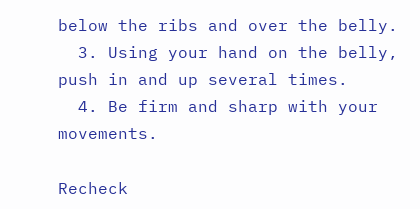below the ribs and over the belly.
  3. Using your hand on the belly, push in and up several times.
  4. Be firm and sharp with your movements.

Recheck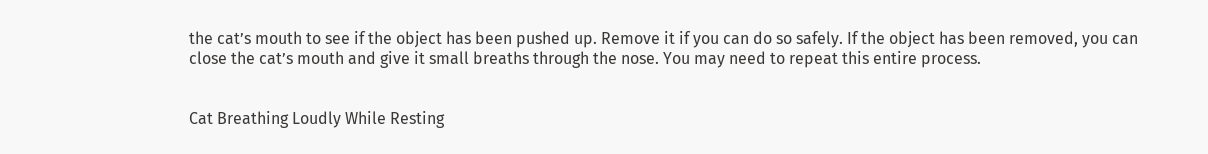the cat’s mouth to see if the object has been pushed up. Remove it if you can do so safely. If the object has been removed, you can close the cat’s mouth and give it small breaths through the nose. You may need to repeat this entire process.


Cat Breathing Loudly While Resting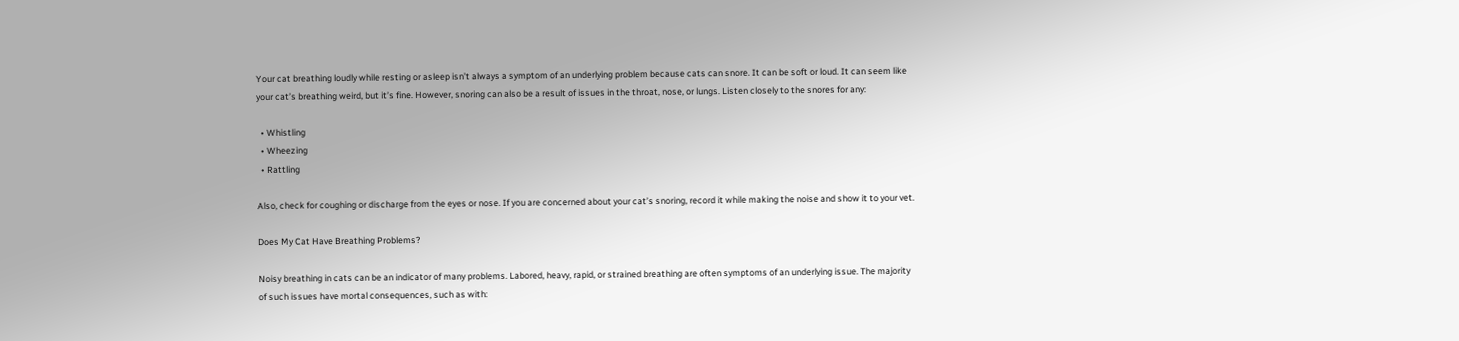Your cat breathing loudly while resting or asleep isn’t always a symptom of an underlying problem because cats can snore. It can be soft or loud. It can seem like your cat’s breathing weird, but it’s fine. However, snoring can also be a result of issues in the throat, nose, or lungs. Listen closely to the snores for any:

  • Whistling
  • Wheezing
  • Rattling

Also, check for coughing or discharge from the eyes or nose. If you are concerned about your cat’s snoring, record it while making the noise and show it to your vet.

Does My Cat Have Breathing Problems?

Noisy breathing in cats can be an indicator of many problems. Labored, heavy, rapid, or strained breathing are often symptoms of an underlying issue. The majority of such issues have mortal consequences, such as with: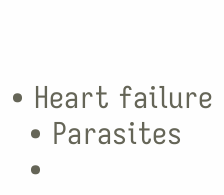• Heart failure
  • Parasites
  •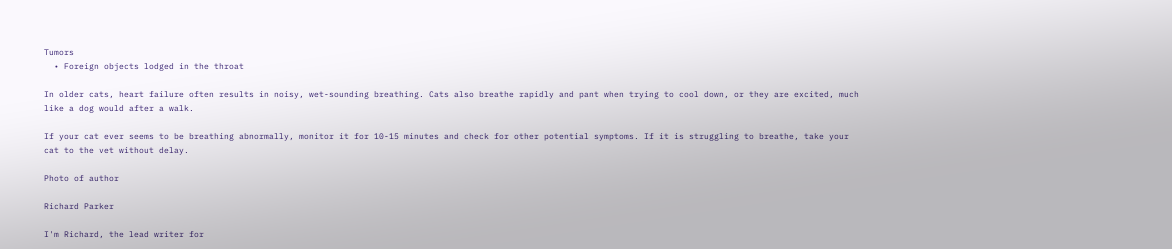Tumors
  • Foreign objects lodged in the throat

In older cats, heart failure often results in noisy, wet-sounding breathing. Cats also breathe rapidly and pant when trying to cool down, or they are excited, much like a dog would after a walk.

If your cat ever seems to be breathing abnormally, monitor it for 10-15 minutes and check for other potential symptoms. If it is struggling to breathe, take your cat to the vet without delay.

Photo of author

Richard Parker

I'm Richard, the lead writer for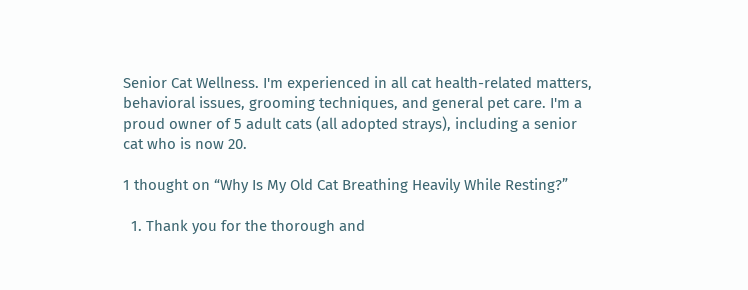Senior Cat Wellness. I'm experienced in all cat health-related matters, behavioral issues, grooming techniques, and general pet care. I'm a proud owner of 5 adult cats (all adopted strays), including a senior cat who is now 20.

1 thought on “Why Is My Old Cat Breathing Heavily While Resting?”

  1. Thank you for the thorough and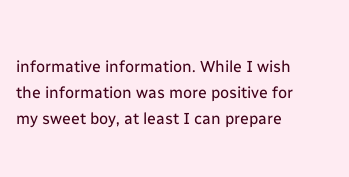informative information. While I wish the information was more positive for my sweet boy, at least I can prepare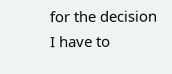for the decision I have to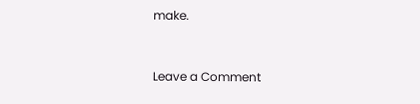make.


Leave a Comment